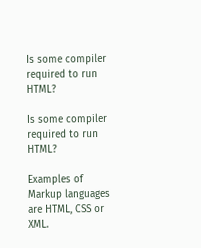Is some compiler required to run HTML?

Is some compiler required to run HTML?

Examples of Markup languages are HTML, CSS or XML.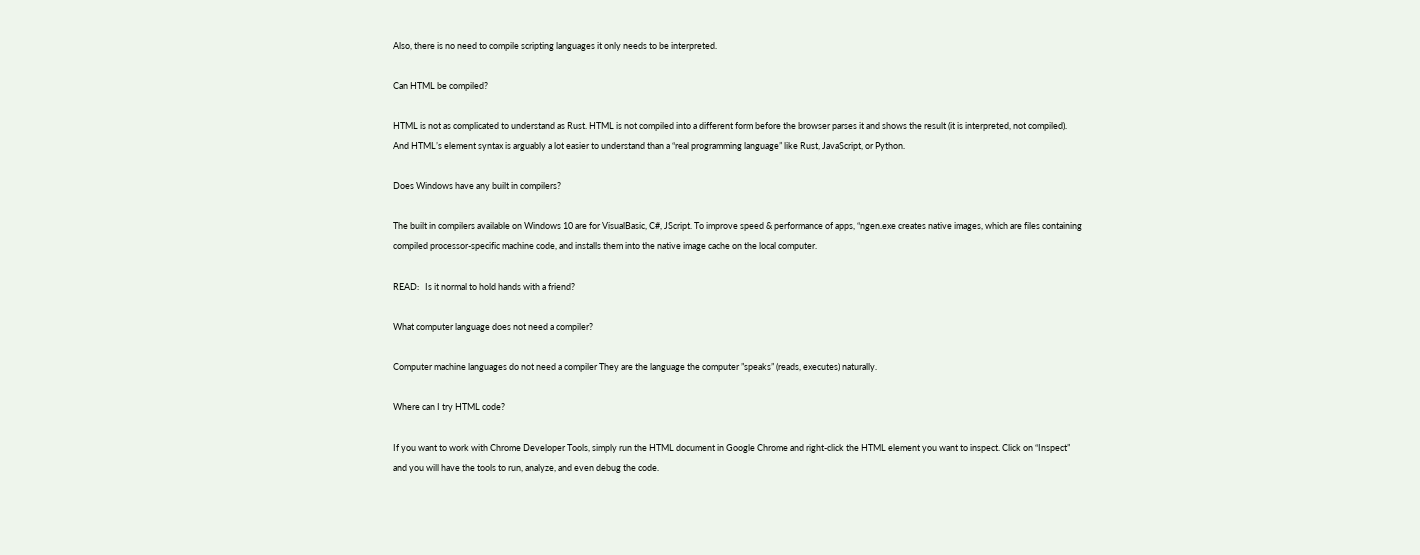Also, there is no need to compile scripting languages it only needs to be interpreted.

Can HTML be compiled?

HTML is not as complicated to understand as Rust. HTML is not compiled into a different form before the browser parses it and shows the result (it is interpreted, not compiled). And HTML’s element syntax is arguably a lot easier to understand than a “real programming language” like Rust, JavaScript, or Python.

Does Windows have any built in compilers?

The built in compilers available on Windows 10 are for VisualBasic, C#, JScript. To improve speed & performance of apps, “ngen.exe creates native images, which are files containing compiled processor-specific machine code, and installs them into the native image cache on the local computer.

READ:   Is it normal to hold hands with a friend?

What computer language does not need a compiler?

Computer machine languages do not need a compiler They are the language the computer ”speaks” (reads, executes) naturally.

Where can I try HTML code?

If you want to work with Chrome Developer Tools, simply run the HTML document in Google Chrome and right-click the HTML element you want to inspect. Click on “Inspect” and you will have the tools to run, analyze, and even debug the code.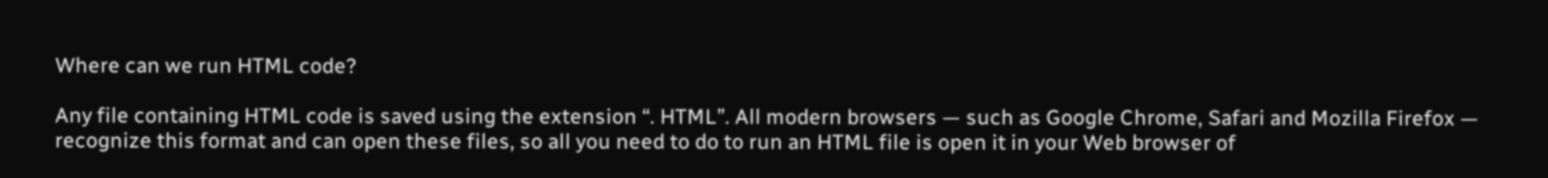Where can we run HTML code?

Any file containing HTML code is saved using the extension “. HTML”. All modern browsers — such as Google Chrome, Safari and Mozilla Firefox — recognize this format and can open these files, so all you need to do to run an HTML file is open it in your Web browser of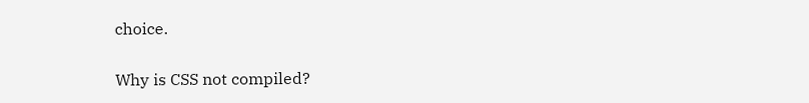choice.

Why is CSS not compiled?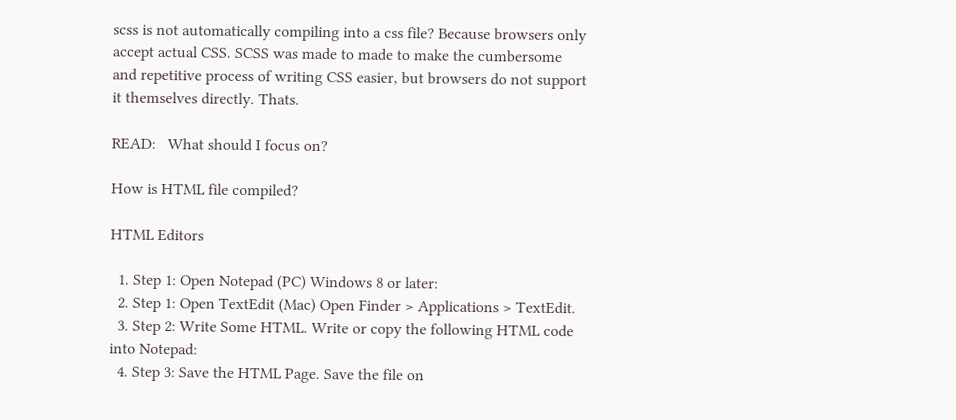scss is not automatically compiling into a css file? Because browsers only accept actual CSS. SCSS was made to made to make the cumbersome and repetitive process of writing CSS easier, but browsers do not support it themselves directly. Thats.

READ:   What should I focus on?

How is HTML file compiled?

HTML Editors

  1. Step 1: Open Notepad (PC) Windows 8 or later:
  2. Step 1: Open TextEdit (Mac) Open Finder > Applications > TextEdit.
  3. Step 2: Write Some HTML. Write or copy the following HTML code into Notepad:
  4. Step 3: Save the HTML Page. Save the file on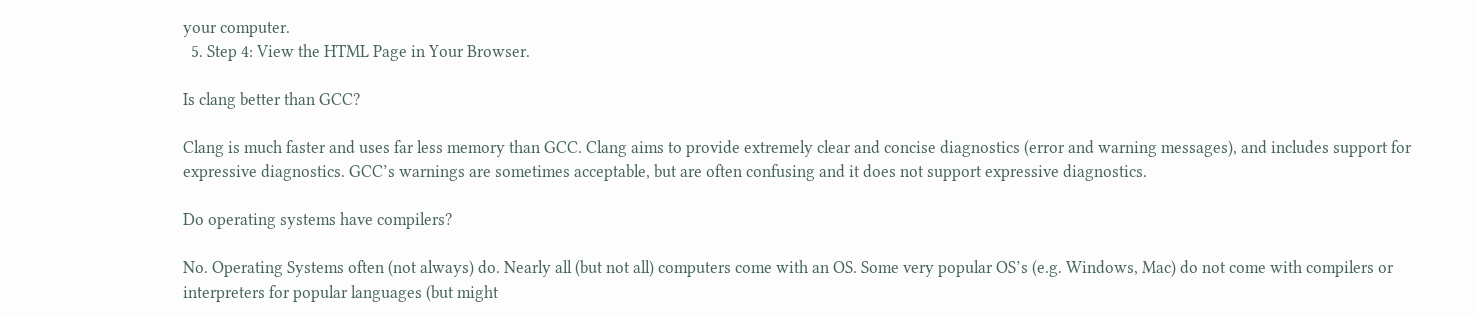your computer.
  5. Step 4: View the HTML Page in Your Browser.

Is clang better than GCC?

Clang is much faster and uses far less memory than GCC. Clang aims to provide extremely clear and concise diagnostics (error and warning messages), and includes support for expressive diagnostics. GCC’s warnings are sometimes acceptable, but are often confusing and it does not support expressive diagnostics.

Do operating systems have compilers?

No. Operating Systems often (not always) do. Nearly all (but not all) computers come with an OS. Some very popular OS’s (e.g. Windows, Mac) do not come with compilers or interpreters for popular languages (but might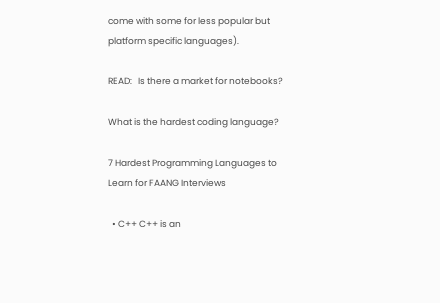come with some for less popular but platform specific languages).

READ:   Is there a market for notebooks?

What is the hardest coding language?

7 Hardest Programming Languages to Learn for FAANG Interviews

  • C++ C++ is an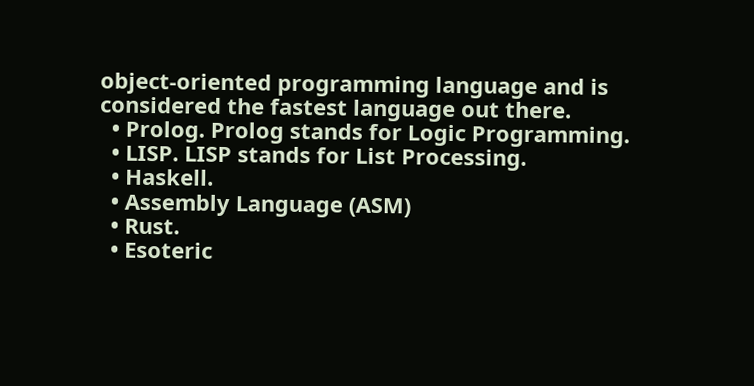object-oriented programming language and is considered the fastest language out there.
  • Prolog. Prolog stands for Logic Programming.
  • LISP. LISP stands for List Processing.
  • Haskell.
  • Assembly Language (ASM)
  • Rust.
  • Esoteric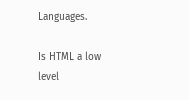Languages.

Is HTML a low level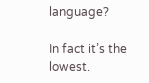language?

In fact it’s the lowest.